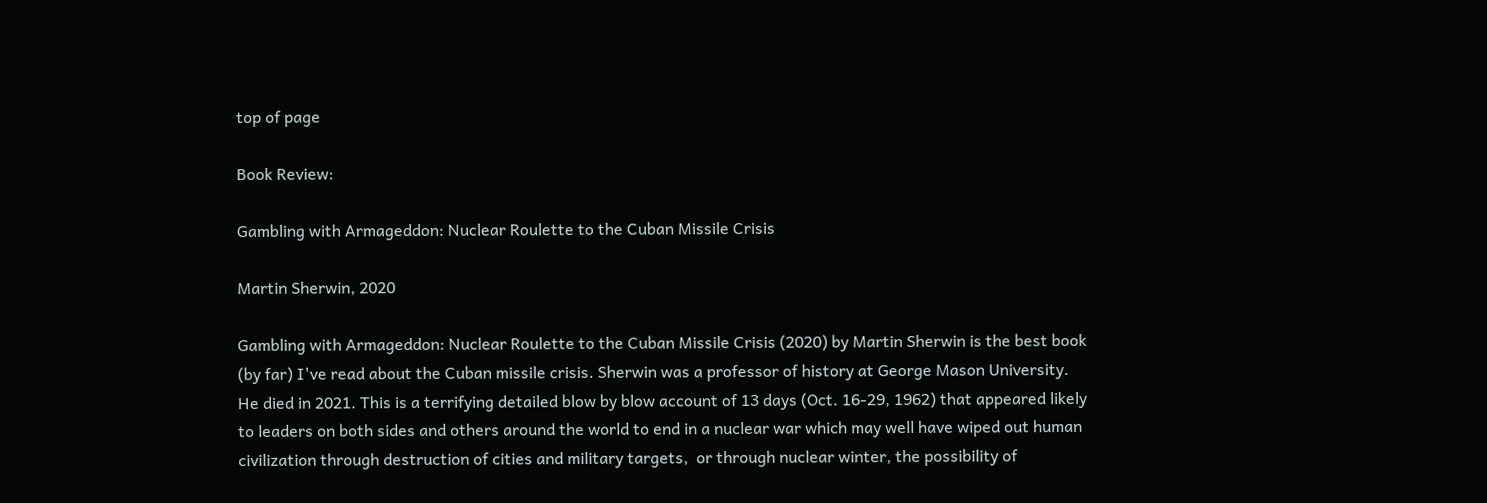top of page

Book Review:

Gambling with Armageddon: Nuclear Roulette to the Cuban Missile Crisis

Martin Sherwin, 2020

Gambling with Armageddon: Nuclear Roulette to the Cuban Missile Crisis (2020) by Martin Sherwin is the best book (by far) I've read about the Cuban missile crisis. Sherwin was a professor of history at George Mason University.  He died in 2021. This is a terrifying detailed blow by blow account of 13 days (Oct. 16-29, 1962) that appeared likely to leaders on both sides and others around the world to end in a nuclear war which may well have wiped out human civilization through destruction of cities and military targets,  or through nuclear winter, the possibility of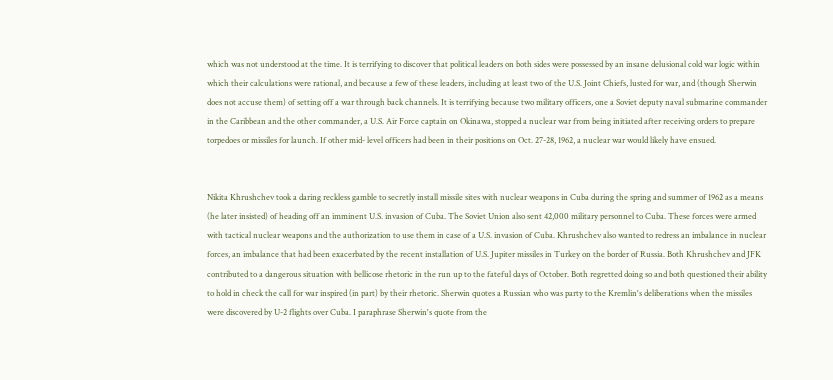which was not understood at the time. It is terrifying to discover that political leaders on both sides were possessed by an insane delusional cold war logic within which their calculations were rational, and because a few of these leaders, including at least two of the U.S. Joint Chiefs, lusted for war, and (though Sherwin does not accuse them) of setting off a war through back channels. It is terrifying because two military officers, one a Soviet deputy naval submarine commander in the Caribbean and the other commander, a U.S. Air Force captain on Okinawa, stopped a nuclear war from being initiated after receiving orders to prepare torpedoes or missiles for launch. If other mid- level officers had been in their positions on Oct. 27-28, 1962, a nuclear war would likely have ensued.


Nikita Khrushchev took a daring reckless gamble to secretly install missile sites with nuclear weapons in Cuba during the spring and summer of 1962 as a means (he later insisted) of heading off an imminent U.S. invasion of Cuba. The Soviet Union also sent 42,000 military personnel to Cuba. These forces were armed with tactical nuclear weapons and the authorization to use them in case of a U.S. invasion of Cuba. Khrushchev also wanted to redress an imbalance in nuclear forces, an imbalance that had been exacerbated by the recent installation of U.S. Jupiter missiles in Turkey on the border of Russia. Both Khrushchev and JFK contributed to a dangerous situation with bellicose rhetoric in the run up to the fateful days of October. Both regretted doing so and both questioned their ability to hold in check the call for war inspired (in part) by their rhetoric. Sherwin quotes a Russian who was party to the Kremlin's deliberations when the missiles were discovered by U-2 flights over Cuba. I paraphrase Sherwin's quote from the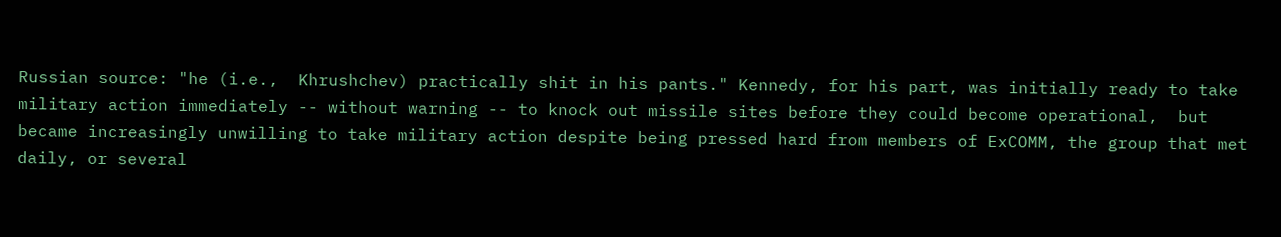Russian source: "he (i.e.,  Khrushchev) practically shit in his pants." Kennedy, for his part, was initially ready to take military action immediately -- without warning -- to knock out missile sites before they could become operational,  but became increasingly unwilling to take military action despite being pressed hard from members of ExCOMM, the group that met daily, or several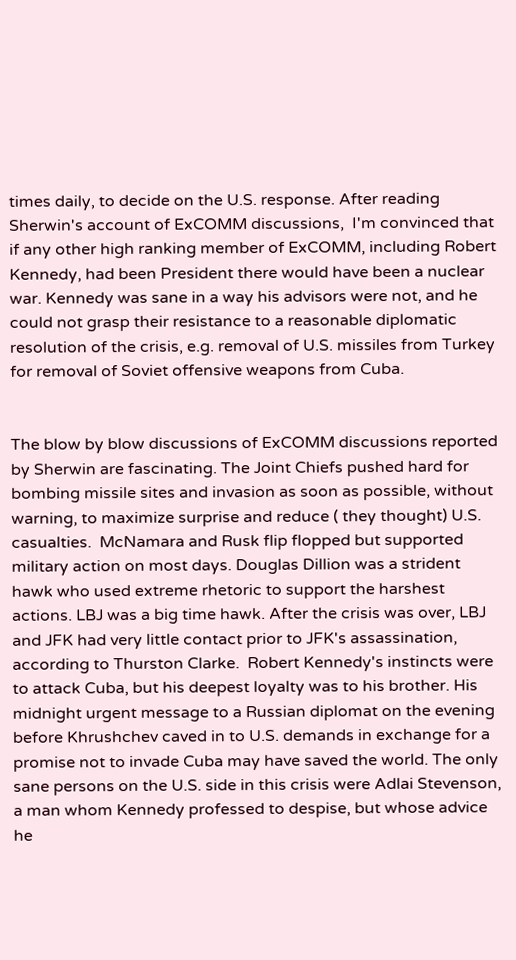times daily, to decide on the U.S. response. After reading Sherwin's account of ExCOMM discussions,  I'm convinced that if any other high ranking member of ExCOMM, including Robert Kennedy, had been President there would have been a nuclear war. Kennedy was sane in a way his advisors were not, and he could not grasp their resistance to a reasonable diplomatic resolution of the crisis, e.g. removal of U.S. missiles from Turkey for removal of Soviet offensive weapons from Cuba.


The blow by blow discussions of ExCOMM discussions reported by Sherwin are fascinating. The Joint Chiefs pushed hard for bombing missile sites and invasion as soon as possible, without warning, to maximize surprise and reduce ( they thought) U.S. casualties.  McNamara and Rusk flip flopped but supported military action on most days. Douglas Dillion was a strident hawk who used extreme rhetoric to support the harshest actions. LBJ was a big time hawk. After the crisis was over, LBJ and JFK had very little contact prior to JFK's assassination, according to Thurston Clarke.  Robert Kennedy's instincts were to attack Cuba, but his deepest loyalty was to his brother. His midnight urgent message to a Russian diplomat on the evening before Khrushchev caved in to U.S. demands in exchange for a promise not to invade Cuba may have saved the world. The only sane persons on the U.S. side in this crisis were Adlai Stevenson, a man whom Kennedy professed to despise, but whose advice he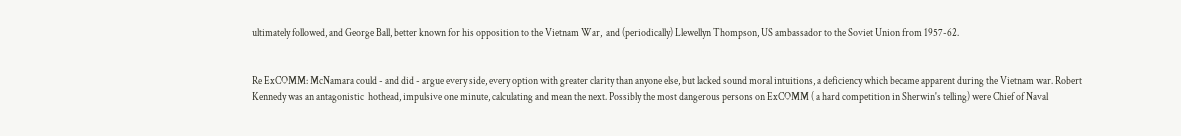ultimately followed, and George Ball, better known for his opposition to the Vietnam War,  and (periodically) Llewellyn Thompson, US ambassador to the Soviet Union from 1957-62.


Re ExCOMM: McNamara could - and did - argue every side, every option with greater clarity than anyone else, but lacked sound moral intuitions, a deficiency which became apparent during the Vietnam war. Robert Kennedy was an antagonistic  hothead, impulsive one minute, calculating and mean the next. Possibly the most dangerous persons on ExCOMM ( a hard competition in Sherwin's telling) were Chief of Naval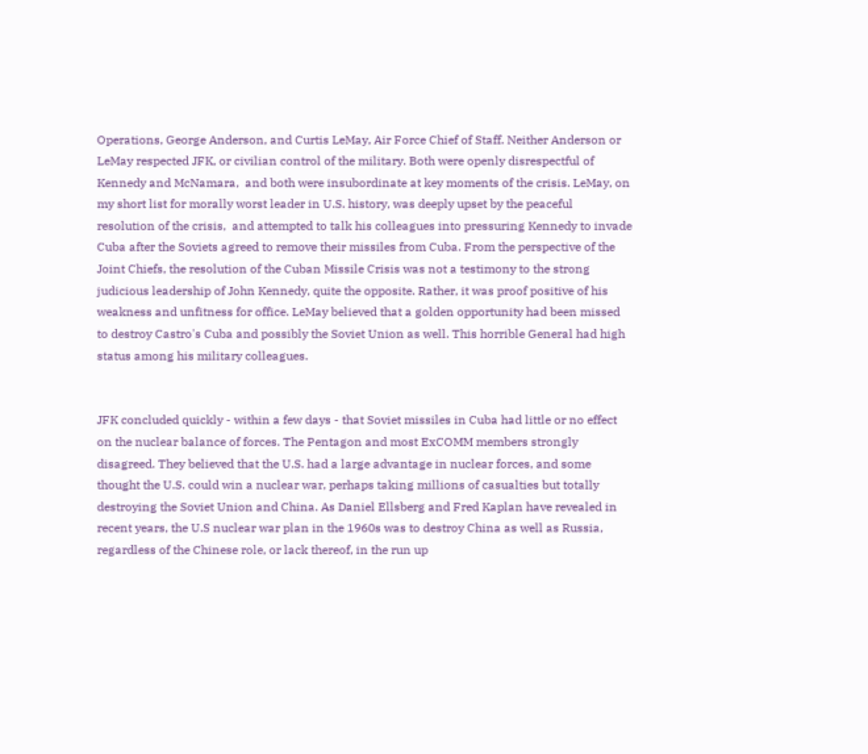Operations, George Anderson, and Curtis LeMay, Air Force Chief of Staff. Neither Anderson or LeMay respected JFK, or civilian control of the military. Both were openly disrespectful of Kennedy and McNamara,  and both were insubordinate at key moments of the crisis. LeMay, on my short list for morally worst leader in U.S. history, was deeply upset by the peaceful resolution of the crisis,  and attempted to talk his colleagues into pressuring Kennedy to invade Cuba after the Soviets agreed to remove their missiles from Cuba. From the perspective of the Joint Chiefs, the resolution of the Cuban Missile Crisis was not a testimony to the strong judicious leadership of John Kennedy, quite the opposite. Rather, it was proof positive of his weakness and unfitness for office. LeMay believed that a golden opportunity had been missed to destroy Castro's Cuba and possibly the Soviet Union as well. This horrible General had high status among his military colleagues.


JFK concluded quickly - within a few days - that Soviet missiles in Cuba had little or no effect on the nuclear balance of forces. The Pentagon and most ExCOMM members strongly disagreed. They believed that the U.S. had a large advantage in nuclear forces, and some thought the U.S. could win a nuclear war, perhaps taking millions of casualties but totally destroying the Soviet Union and China. As Daniel Ellsberg and Fred Kaplan have revealed in recent years, the U.S nuclear war plan in the 1960s was to destroy China as well as Russia, regardless of the Chinese role, or lack thereof, in the run up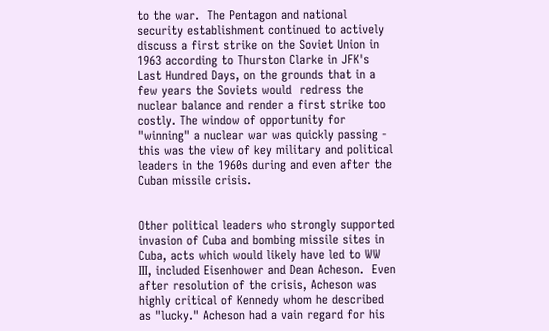to the war.  The Pentagon and national security establishment continued to actively discuss a first strike on the Soviet Union in 1963 according to Thurston Clarke in JFK's Last Hundred Days, on the grounds that in a few years the Soviets would  redress the nuclear balance and render a first strike too costly. The window of opportunity for "winning" a nuclear war was quickly passing - this was the view of key military and political leaders in the 1960s during and even after the Cuban missile crisis.


Other political leaders who strongly supported invasion of Cuba and bombing missile sites in Cuba, acts which would likely have led to WW III, included Eisenhower and Dean Acheson.  Even after resolution of the crisis, Acheson was highly critical of Kennedy whom he described as "lucky." Acheson had a vain regard for his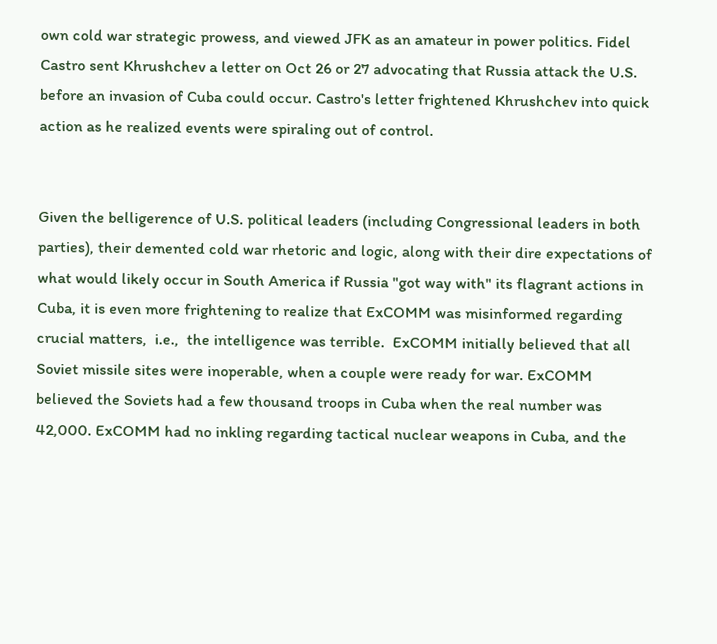own cold war strategic prowess, and viewed JFK as an amateur in power politics. Fidel Castro sent Khrushchev a letter on Oct 26 or 27 advocating that Russia attack the U.S. before an invasion of Cuba could occur. Castro's letter frightened Khrushchev into quick action as he realized events were spiraling out of control.


Given the belligerence of U.S. political leaders (including Congressional leaders in both parties), their demented cold war rhetoric and logic, along with their dire expectations of what would likely occur in South America if Russia "got way with" its flagrant actions in Cuba, it is even more frightening to realize that ExCOMM was misinformed regarding crucial matters,  i.e.,  the intelligence was terrible.  ExCOMM initially believed that all Soviet missile sites were inoperable, when a couple were ready for war. ExCOMM believed the Soviets had a few thousand troops in Cuba when the real number was 42,000. ExCOMM had no inkling regarding tactical nuclear weapons in Cuba, and the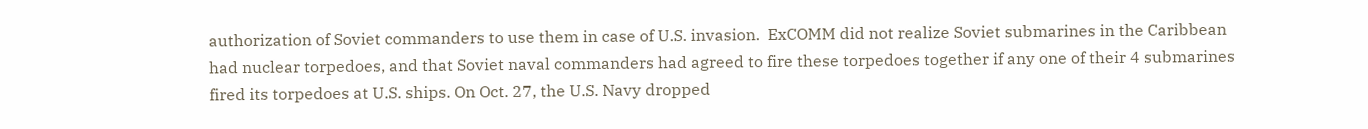authorization of Soviet commanders to use them in case of U.S. invasion.  ExCOMM did not realize Soviet submarines in the Caribbean had nuclear torpedoes, and that Soviet naval commanders had agreed to fire these torpedoes together if any one of their 4 submarines fired its torpedoes at U.S. ships. On Oct. 27, the U.S. Navy dropped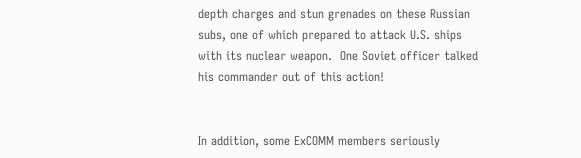depth charges and stun grenades on these Russian subs, one of which prepared to attack U.S. ships with its nuclear weapon.  One Soviet officer talked his commander out of this action!


In addition, some ExCOMM members seriously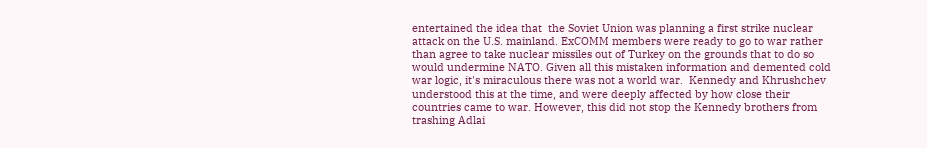entertained the idea that  the Soviet Union was planning a first strike nuclear attack on the U.S. mainland. ExCOMM members were ready to go to war rather than agree to take nuclear missiles out of Turkey on the grounds that to do so would undermine NATO. Given all this mistaken information and demented cold war logic, it's miraculous there was not a world war.  Kennedy and Khrushchev understood this at the time, and were deeply affected by how close their countries came to war. However, this did not stop the Kennedy brothers from trashing Adlai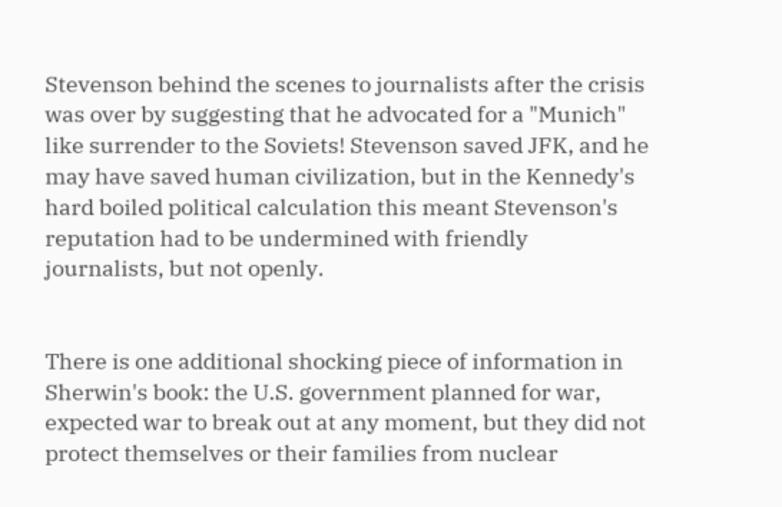Stevenson behind the scenes to journalists after the crisis was over by suggesting that he advocated for a "Munich" like surrender to the Soviets! Stevenson saved JFK, and he may have saved human civilization, but in the Kennedy's hard boiled political calculation this meant Stevenson's reputation had to be undermined with friendly journalists, but not openly.


There is one additional shocking piece of information in Sherwin's book: the U.S. government planned for war, expected war to break out at any moment, but they did not protect themselves or their families from nuclear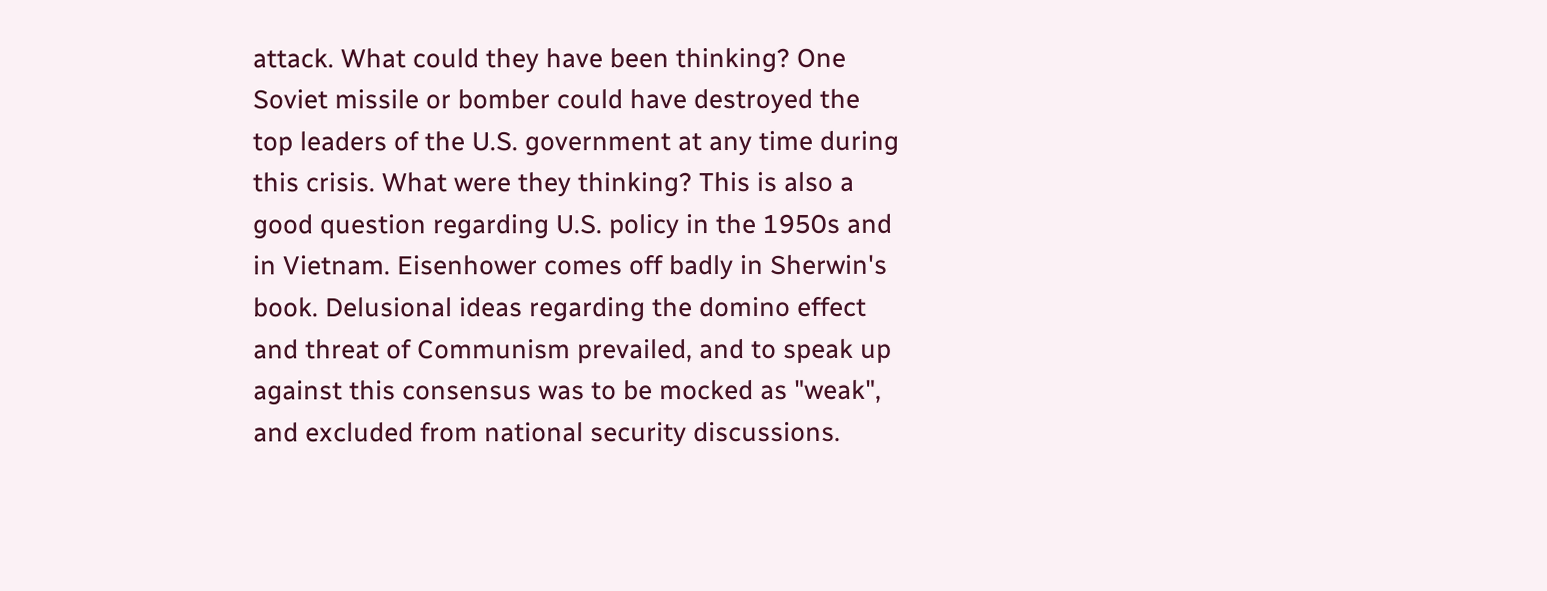attack. What could they have been thinking? One Soviet missile or bomber could have destroyed the top leaders of the U.S. government at any time during this crisis. What were they thinking? This is also a good question regarding U.S. policy in the 1950s and in Vietnam. Eisenhower comes off badly in Sherwin's book. Delusional ideas regarding the domino effect and threat of Communism prevailed, and to speak up against this consensus was to be mocked as "weak",  and excluded from national security discussions.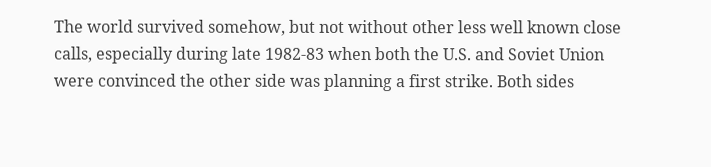The world survived somehow, but not without other less well known close calls, especially during late 1982-83 when both the U.S. and Soviet Union were convinced the other side was planning a first strike. Both sides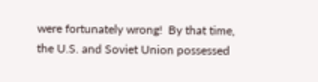were fortunately wrong!  By that time, the U.S. and Soviet Union possessed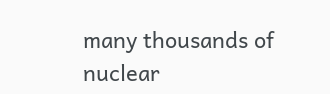many thousands of nuclear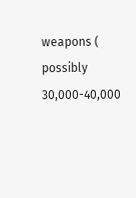weapons ( possibly 30,000-40,000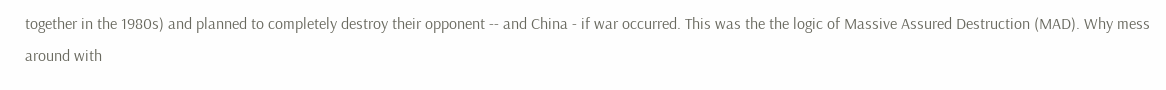together in the 1980s) and planned to completely destroy their opponent -- and China - if war occurred. This was the the logic of Massive Assured Destruction (MAD). Why mess around with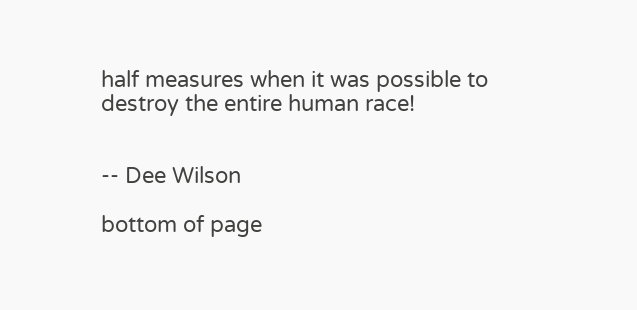half measures when it was possible to destroy the entire human race!


-- Dee Wilson

bottom of page